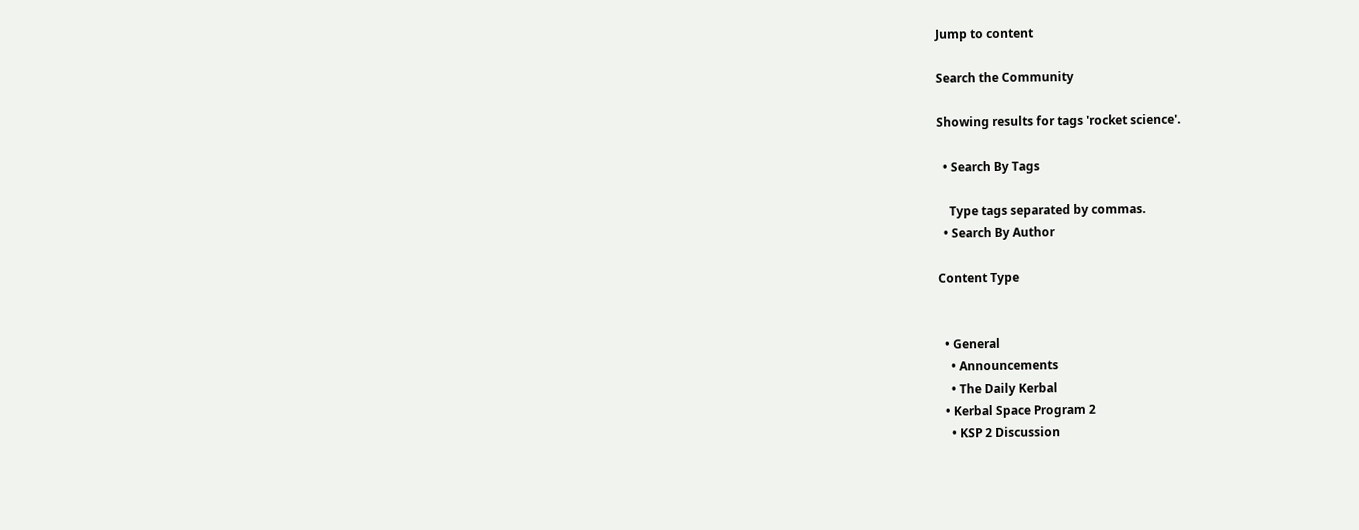Jump to content

Search the Community

Showing results for tags 'rocket science'.

  • Search By Tags

    Type tags separated by commas.
  • Search By Author

Content Type


  • General
    • Announcements
    • The Daily Kerbal
  • Kerbal Space Program 2
    • KSP 2 Discussion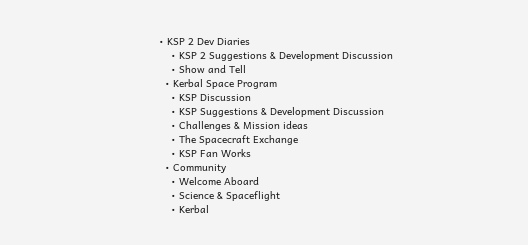• KSP 2 Dev Diaries
    • KSP 2 Suggestions & Development Discussion
    • Show and Tell
  • Kerbal Space Program
    • KSP Discussion
    • KSP Suggestions & Development Discussion
    • Challenges & Mission ideas
    • The Spacecraft Exchange
    • KSP Fan Works
  • Community
    • Welcome Aboard
    • Science & Spaceflight
    • Kerbal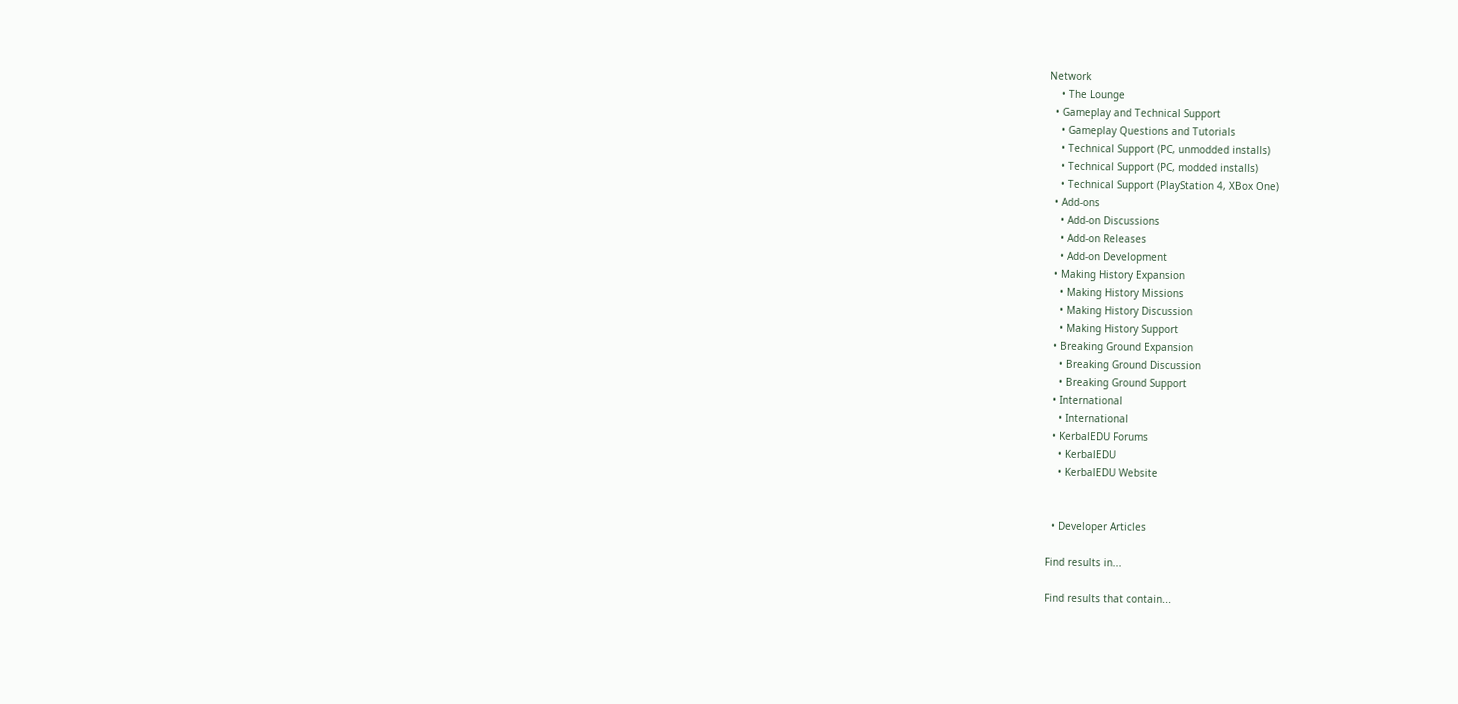Network
    • The Lounge
  • Gameplay and Technical Support
    • Gameplay Questions and Tutorials
    • Technical Support (PC, unmodded installs)
    • Technical Support (PC, modded installs)
    • Technical Support (PlayStation 4, XBox One)
  • Add-ons
    • Add-on Discussions
    • Add-on Releases
    • Add-on Development
  • Making History Expansion
    • Making History Missions
    • Making History Discussion
    • Making History Support
  • Breaking Ground Expansion
    • Breaking Ground Discussion
    • Breaking Ground Support
  • International
    • International
  • KerbalEDU Forums
    • KerbalEDU
    • KerbalEDU Website


  • Developer Articles

Find results in...

Find results that contain...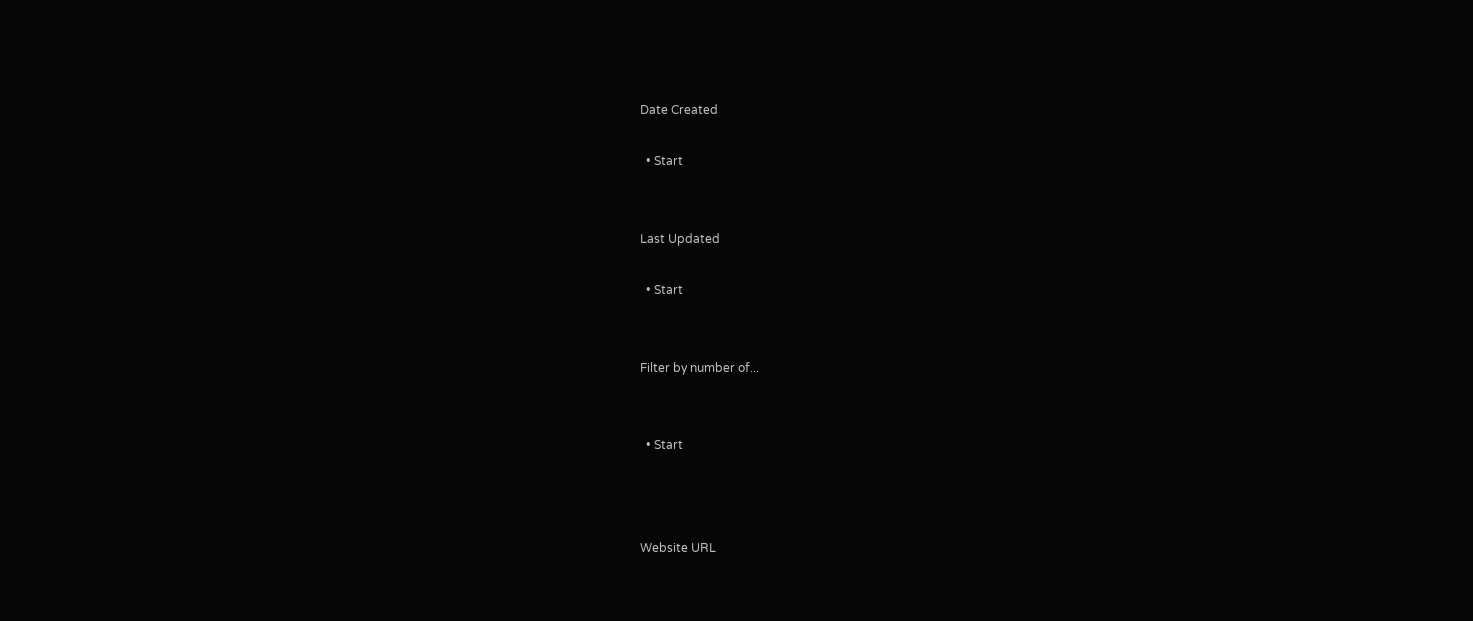Date Created

  • Start


Last Updated

  • Start


Filter by number of...


  • Start



Website URL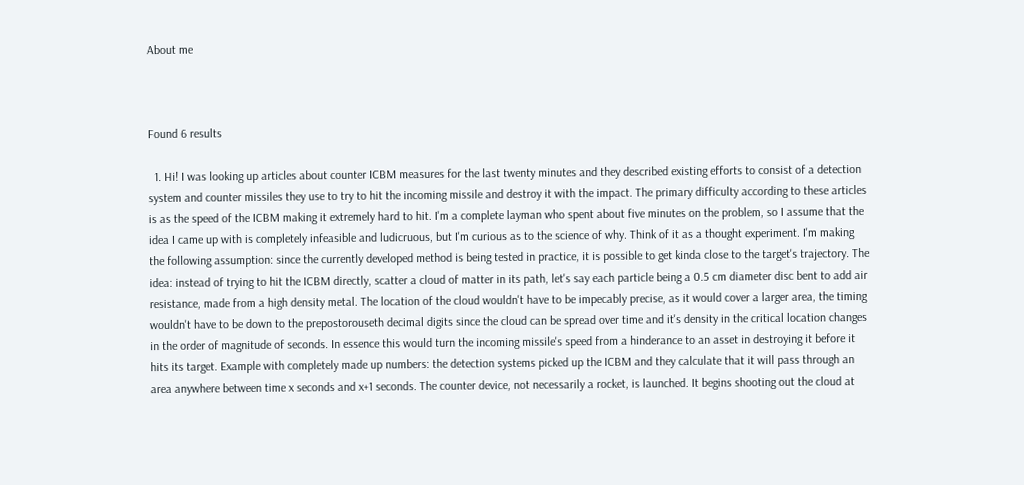About me



Found 6 results

  1. Hi! I was looking up articles about counter ICBM measures for the last twenty minutes and they described existing efforts to consist of a detection system and counter missiles they use to try to hit the incoming missile and destroy it with the impact. The primary difficulty according to these articles is as the speed of the ICBM making it extremely hard to hit. I'm a complete layman who spent about five minutes on the problem, so I assume that the idea I came up with is completely infeasible and ludicruous, but I'm curious as to the science of why. Think of it as a thought experiment. I'm making the following assumption: since the currently developed method is being tested in practice, it is possible to get kinda close to the target's trajectory. The idea: instead of trying to hit the ICBM directly, scatter a cloud of matter in its path, let's say each particle being a 0.5 cm diameter disc bent to add air resistance, made from a high density metal. The location of the cloud wouldn't have to be impecably precise, as it would cover a larger area, the timing wouldn't have to be down to the prepostorouseth decimal digits since the cloud can be spread over time and it's density in the critical location changes in the order of magnitude of seconds. In essence this would turn the incoming missile's speed from a hinderance to an asset in destroying it before it hits its target. Example with completely made up numbers: the detection systems picked up the ICBM and they calculate that it will pass through an area anywhere between time x seconds and x+1 seconds. The counter device, not necessarily a rocket, is launched. It begins shooting out the cloud at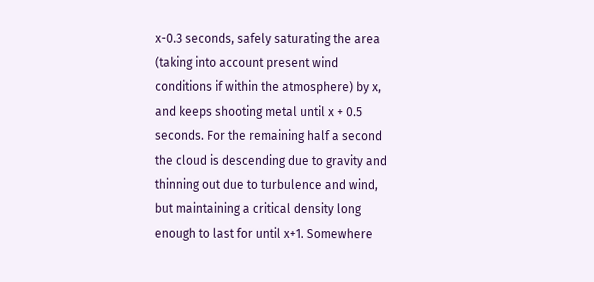x-0.3 seconds, safely saturating the area (taking into account present wind conditions if within the atmosphere) by x, and keeps shooting metal until x + 0.5 seconds. For the remaining half a second the cloud is descending due to gravity and thinning out due to turbulence and wind, but maintaining a critical density long enough to last for until x+1. Somewhere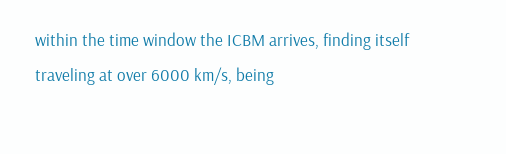within the time window the ICBM arrives, finding itself traveling at over 6000 km/s, being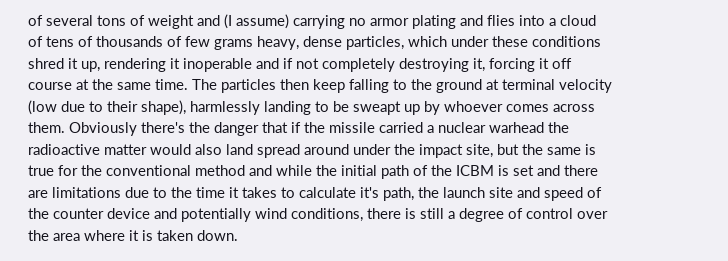of several tons of weight and (I assume) carrying no armor plating and flies into a cloud of tens of thousands of few grams heavy, dense particles, which under these conditions shred it up, rendering it inoperable and if not completely destroying it, forcing it off course at the same time. The particles then keep falling to the ground at terminal velocity (low due to their shape), harmlessly landing to be sweapt up by whoever comes across them. Obviously there's the danger that if the missile carried a nuclear warhead the radioactive matter would also land spread around under the impact site, but the same is true for the conventional method and while the initial path of the ICBM is set and there are limitations due to the time it takes to calculate it's path, the launch site and speed of the counter device and potentially wind conditions, there is still a degree of control over the area where it is taken down.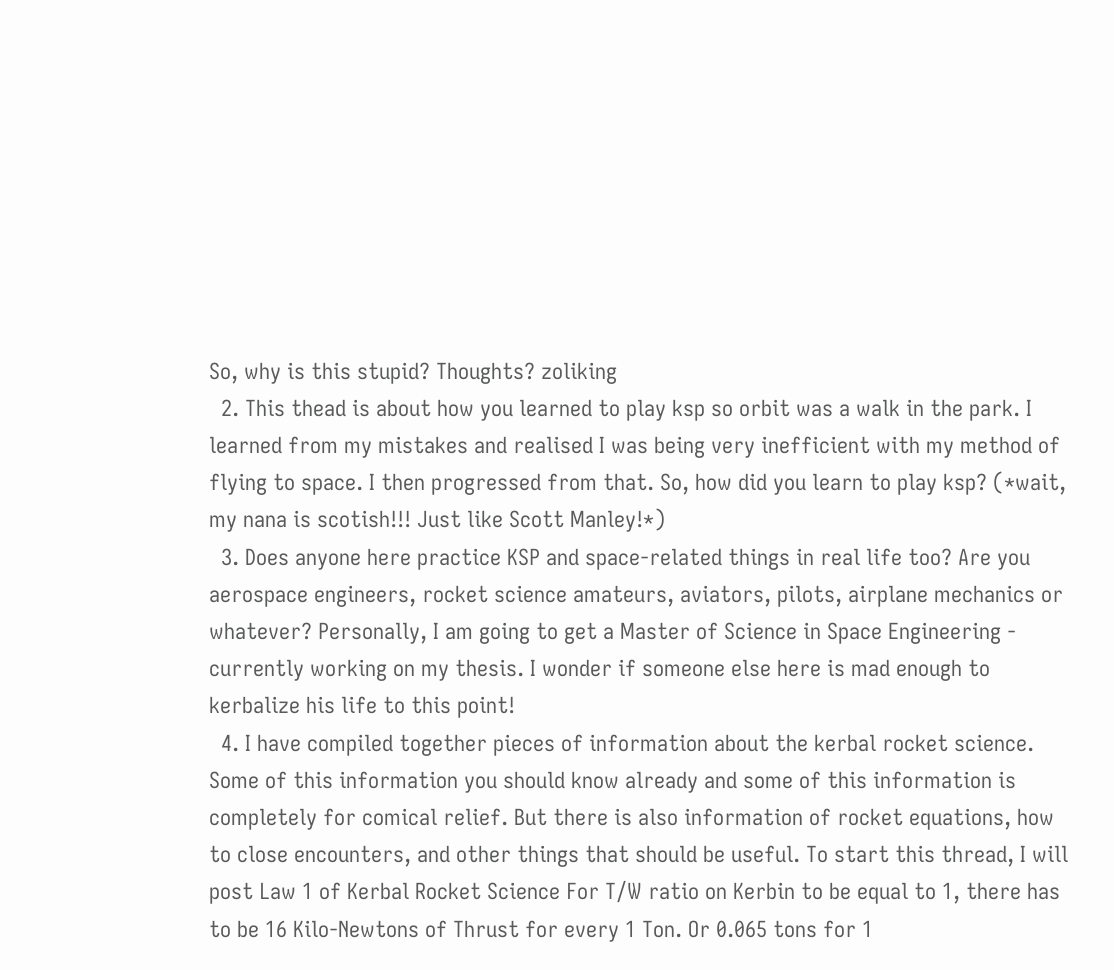So, why is this stupid? Thoughts? zoliking
  2. This thead is about how you learned to play ksp so orbit was a walk in the park. I learned from my mistakes and realised I was being very inefficient with my method of flying to space. I then progressed from that. So, how did you learn to play ksp? (*wait, my nana is scotish!!! Just like Scott Manley!*)
  3. Does anyone here practice KSP and space-related things in real life too? Are you aerospace engineers, rocket science amateurs, aviators, pilots, airplane mechanics or whatever? Personally, I am going to get a Master of Science in Space Engineering - currently working on my thesis. I wonder if someone else here is mad enough to kerbalize his life to this point!
  4. I have compiled together pieces of information about the kerbal rocket science. Some of this information you should know already and some of this information is completely for comical relief. But there is also information of rocket equations, how to close encounters, and other things that should be useful. To start this thread, I will post Law 1 of Kerbal Rocket Science For T/W ratio on Kerbin to be equal to 1, there has to be 16 Kilo-Newtons of Thrust for every 1 Ton. Or 0.065 tons for 1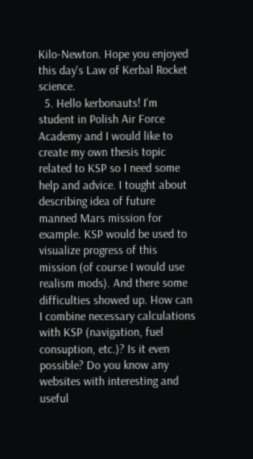Kilo-Newton. Hope you enjoyed this day's Law of Kerbal Rocket science.
  5. Hello kerbonauts! I'm student in Polish Air Force Academy and I would like to create my own thesis topic related to KSP so I need some help and advice. I tought about describing idea of future manned Mars mission for example. KSP would be used to visualize progress of this mission (of course I would use realism mods). And there some difficulties showed up. How can I combine necessary calculations with KSP (navigation, fuel consuption, etc.)? Is it even possible? Do you know any websites with interesting and useful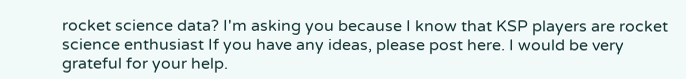rocket science data? I'm asking you because I know that KSP players are rocket science enthusiast If you have any ideas, please post here. I would be very grateful for your help.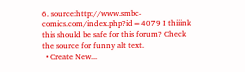6. source:http://www.smbc-comics.com/index.php?id=4079 I thiiink this should be safe for this forum? Check the source for funny alt text.
  • Create New...